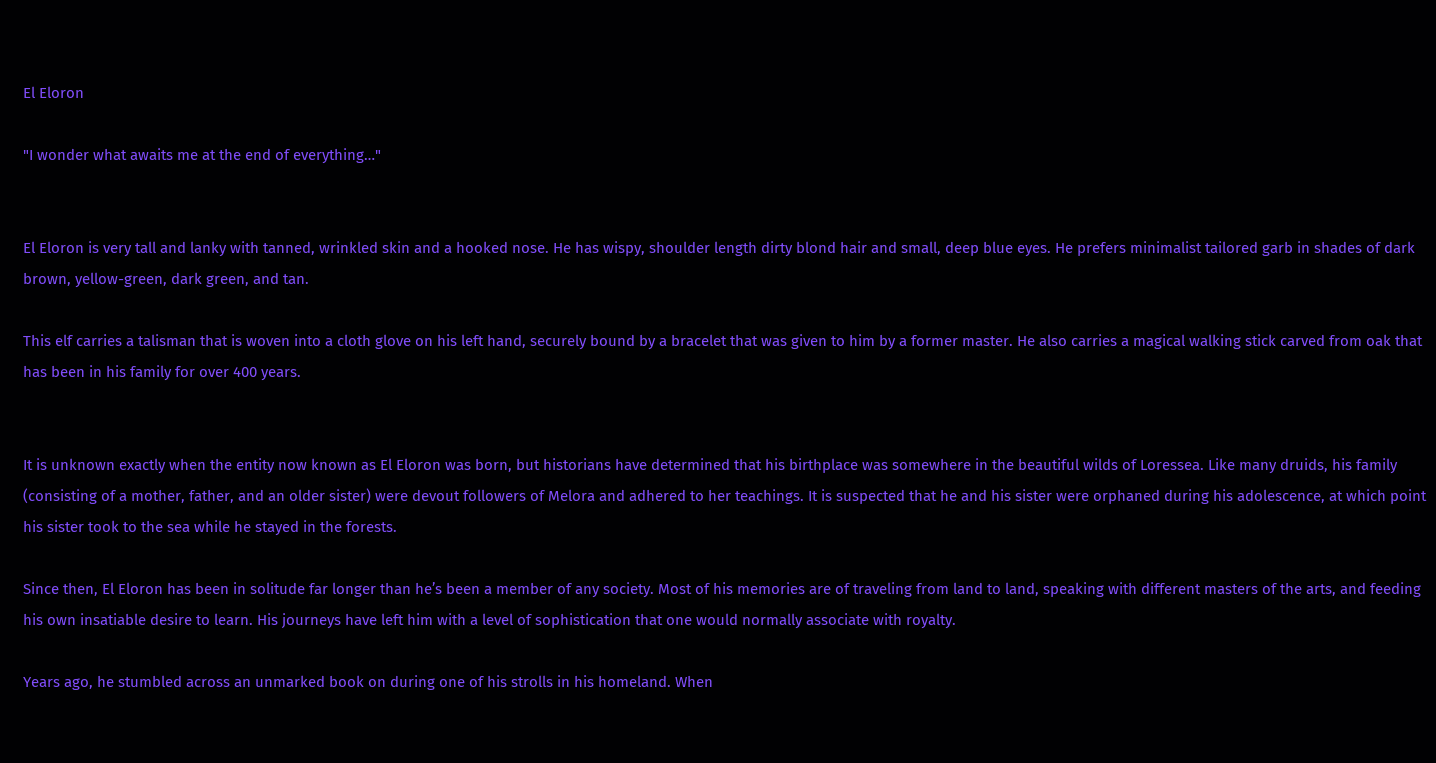El Eloron

"I wonder what awaits me at the end of everything…"


El Eloron is very tall and lanky with tanned, wrinkled skin and a hooked nose. He has wispy, shoulder length dirty blond hair and small, deep blue eyes. He prefers minimalist tailored garb in shades of dark brown, yellow-green, dark green, and tan.

This elf carries a talisman that is woven into a cloth glove on his left hand, securely bound by a bracelet that was given to him by a former master. He also carries a magical walking stick carved from oak that has been in his family for over 400 years.


It is unknown exactly when the entity now known as El Eloron was born, but historians have determined that his birthplace was somewhere in the beautiful wilds of Loressea. Like many druids, his family (consisting of a mother, father, and an older sister) were devout followers of Melora and adhered to her teachings. It is suspected that he and his sister were orphaned during his adolescence, at which point his sister took to the sea while he stayed in the forests.

Since then, El Eloron has been in solitude far longer than he’s been a member of any society. Most of his memories are of traveling from land to land, speaking with different masters of the arts, and feeding his own insatiable desire to learn. His journeys have left him with a level of sophistication that one would normally associate with royalty.

Years ago, he stumbled across an unmarked book on during one of his strolls in his homeland. When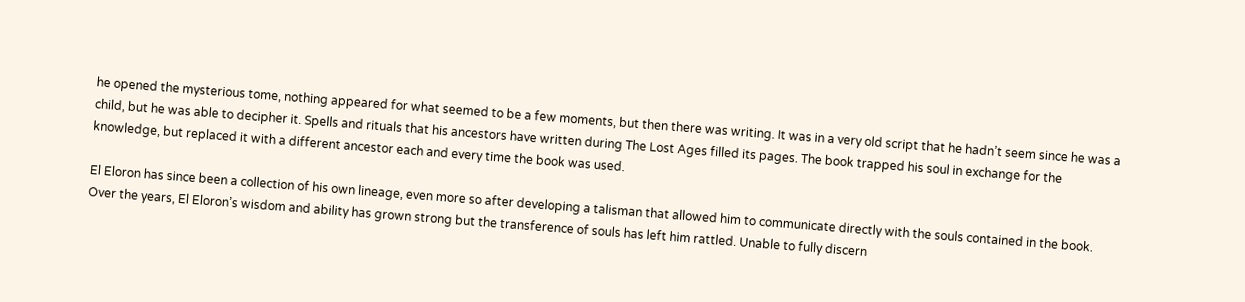he opened the mysterious tome, nothing appeared for what seemed to be a few moments, but then there was writing. It was in a very old script that he hadn’t seem since he was a child, but he was able to decipher it. Spells and rituals that his ancestors have written during The Lost Ages filled its pages. The book trapped his soul in exchange for the knowledge, but replaced it with a different ancestor each and every time the book was used.

El Eloron has since been a collection of his own lineage, even more so after developing a talisman that allowed him to communicate directly with the souls contained in the book. Over the years, El Eloron’s wisdom and ability has grown strong but the transference of souls has left him rattled. Unable to fully discern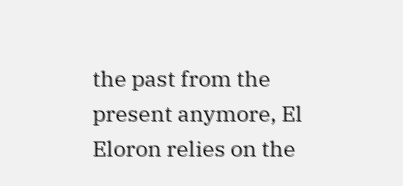the past from the present anymore, El Eloron relies on the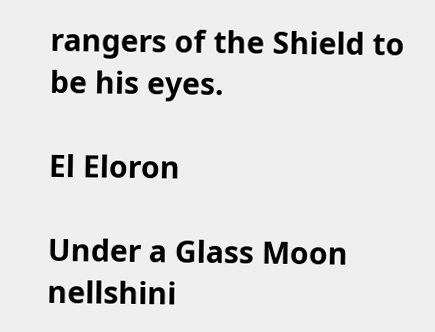rangers of the Shield to be his eyes.

El Eloron

Under a Glass Moon nellshini